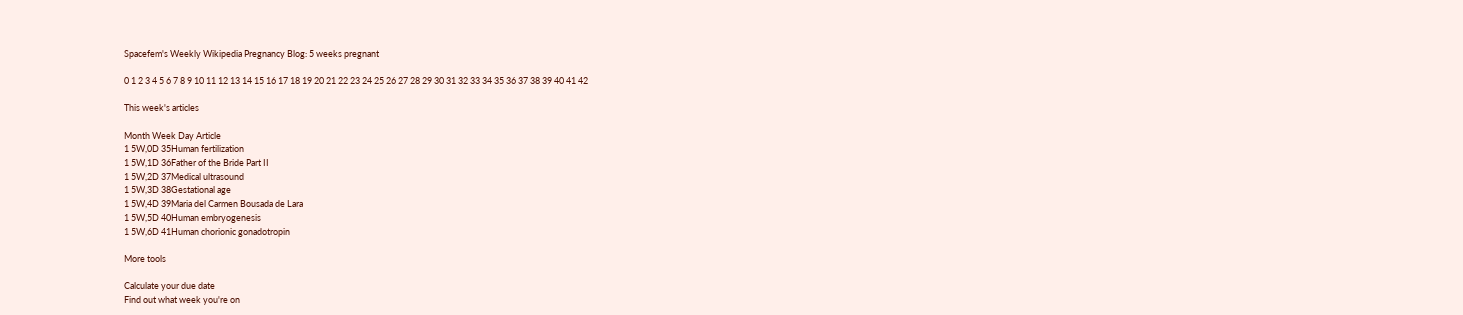Spacefem's Weekly Wikipedia Pregnancy Blog: 5 weeks pregnant

0 1 2 3 4 5 6 7 8 9 10 11 12 13 14 15 16 17 18 19 20 21 22 23 24 25 26 27 28 29 30 31 32 33 34 35 36 37 38 39 40 41 42

This week's articles

Month Week Day Article
1 5W,0D 35Human fertilization
1 5W,1D 36Father of the Bride Part II
1 5W,2D 37Medical ultrasound
1 5W,3D 38Gestational age
1 5W,4D 39Maria del Carmen Bousada de Lara
1 5W,5D 40Human embryogenesis
1 5W,6D 41Human chorionic gonadotropin

More tools

Calculate your due date
Find out what week you're on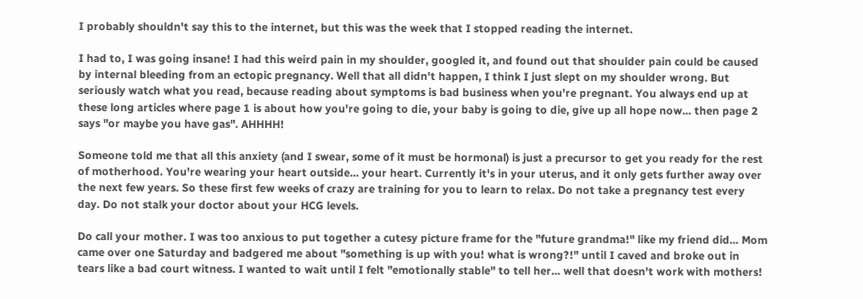I probably shouldn't say this to the internet, but this was the week that I stopped reading the internet.

I had to, I was going insane! I had this weird pain in my shoulder, googled it, and found out that shoulder pain could be caused by internal bleeding from an ectopic pregnancy. Well that all didn't happen, I think I just slept on my shoulder wrong. But seriously watch what you read, because reading about symptoms is bad business when you're pregnant. You always end up at these long articles where page 1 is about how you're going to die, your baby is going to die, give up all hope now... then page 2 says "or maybe you have gas". AHHHH!

Someone told me that all this anxiety (and I swear, some of it must be hormonal) is just a precursor to get you ready for the rest of motherhood. You're wearing your heart outside... your heart. Currently it's in your uterus, and it only gets further away over the next few years. So these first few weeks of crazy are training for you to learn to relax. Do not take a pregnancy test every day. Do not stalk your doctor about your HCG levels.

Do call your mother. I was too anxious to put together a cutesy picture frame for the "future grandma!" like my friend did... Mom came over one Saturday and badgered me about "something is up with you! what is wrong?!" until I caved and broke out in tears like a bad court witness. I wanted to wait until I felt "emotionally stable" to tell her... well that doesn't work with mothers!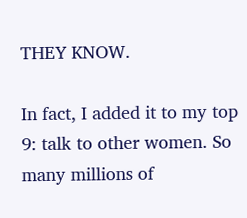THEY KNOW.

In fact, I added it to my top 9: talk to other women. So many millions of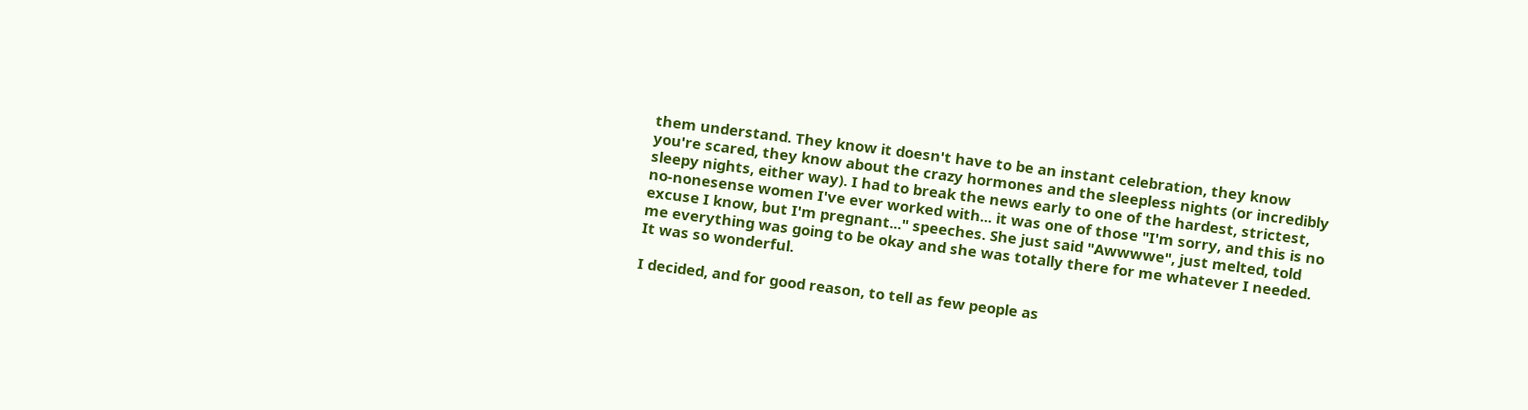them understand. They know it doesn't have to be an instant celebration, they know you're scared, they know about the crazy hormones and the sleepless nights (or incredibly sleepy nights, either way). I had to break the news early to one of the hardest, strictest, no-nonesense women I've ever worked with... it was one of those "I'm sorry, and this is no excuse I know, but I'm pregnant..." speeches. She just said "Awwwwe", just melted, told me everything was going to be okay and she was totally there for me whatever I needed. It was so wonderful.

I decided, and for good reason, to tell as few people as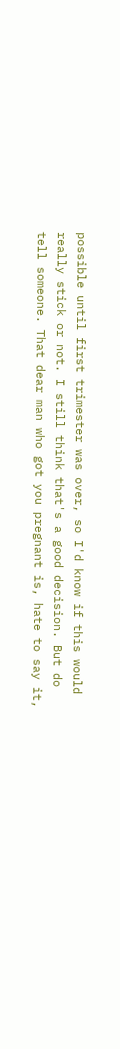possible until first trimester was over, so I'd know if this would really stick or not. I still think that's a good decision. But do tell someone. That dear man who got you pregnant is, hate to say it,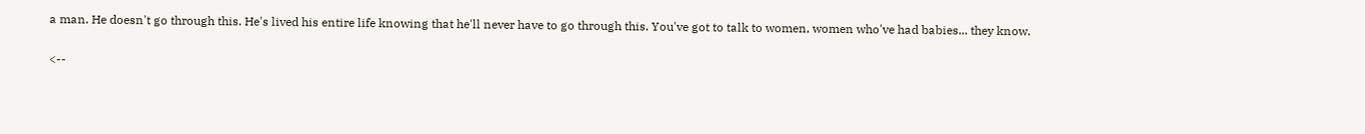a man. He doesn't go through this. He's lived his entire life knowing that he'll never have to go through this. You've got to talk to women, women who've had babies... they know.

<--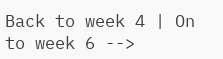Back to week 4 | On to week 6 -->